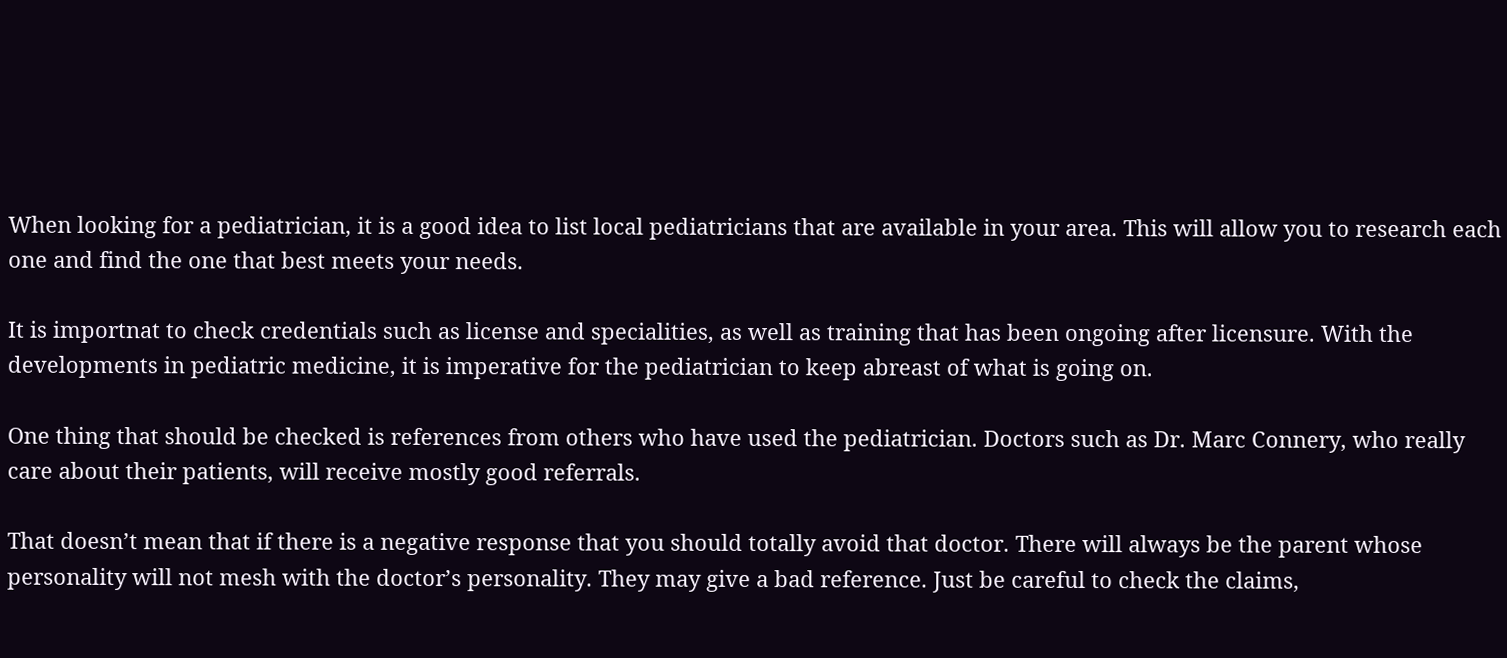When looking for a pediatrician, it is a good idea to list local pediatricians that are available in your area. This will allow you to research each one and find the one that best meets your needs.

It is importnat to check credentials such as license and specialities, as well as training that has been ongoing after licensure. With the developments in pediatric medicine, it is imperative for the pediatrician to keep abreast of what is going on.

One thing that should be checked is references from others who have used the pediatrician. Doctors such as Dr. Marc Connery, who really care about their patients, will receive mostly good referrals.

That doesn’t mean that if there is a negative response that you should totally avoid that doctor. There will always be the parent whose personality will not mesh with the doctor’s personality. They may give a bad reference. Just be careful to check the claims,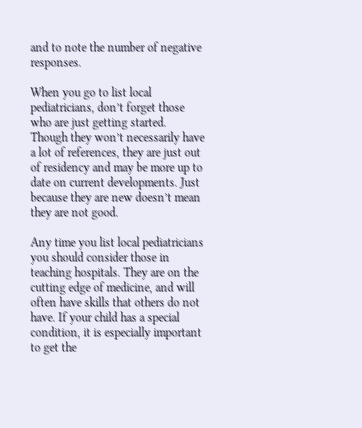and to note the number of negative responses.

When you go to list local pediatricians, don’t forget those who are just getting started. Though they won’t necessarily have a lot of references, they are just out of residency and may be more up to date on current developments. Just because they are new doesn’t mean they are not good.

Any time you list local pediatricians you should consider those in teaching hospitals. They are on the cutting edge of medicine, and will often have skills that others do not have. If your child has a special condition, it is especially important to get the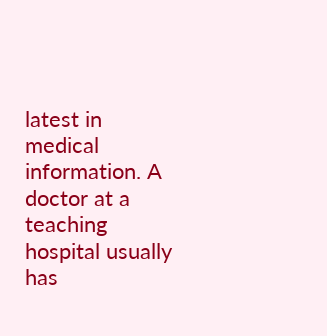latest in medical information. A doctor at a teaching hospital usually has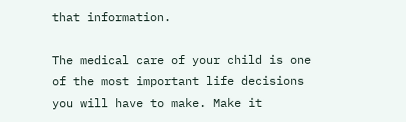that information.

The medical care of your child is one of the most important life decisions you will have to make. Make it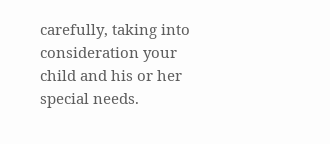carefully, taking into consideration your child and his or her special needs.